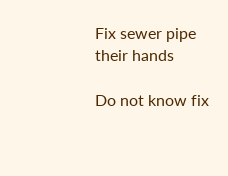Fix sewer pipe their hands

Do not know fix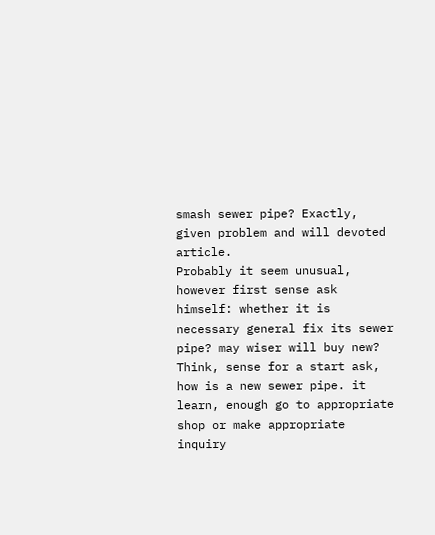smash sewer pipe? Exactly, given problem and will devoted article.
Probably it seem unusual, however first sense ask himself: whether it is necessary general fix its sewer pipe? may wiser will buy new? Think, sense for a start ask, how is a new sewer pipe. it learn, enough go to appropriate shop or make appropriate inquiry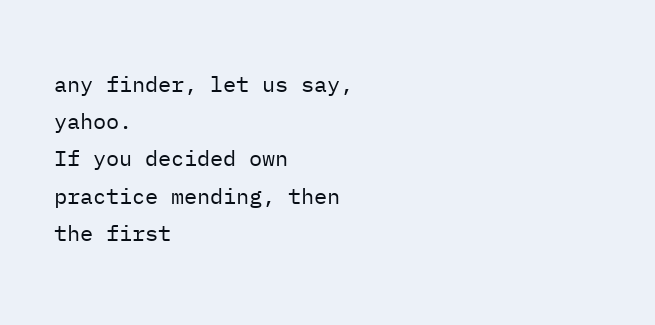any finder, let us say, yahoo.
If you decided own practice mending, then the first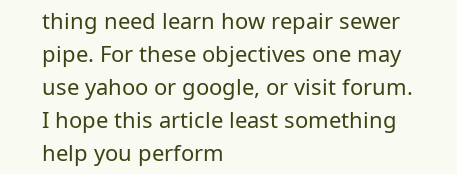thing need learn how repair sewer pipe. For these objectives one may use yahoo or google, or visit forum.
I hope this article least something help you perform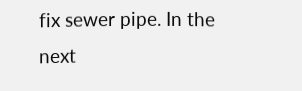fix sewer pipe. In the next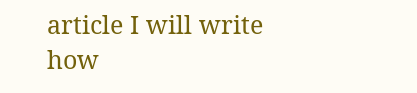article I will write how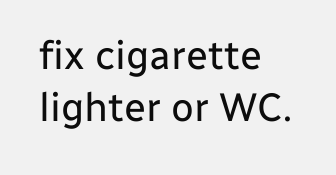fix cigarette lighter or WC.